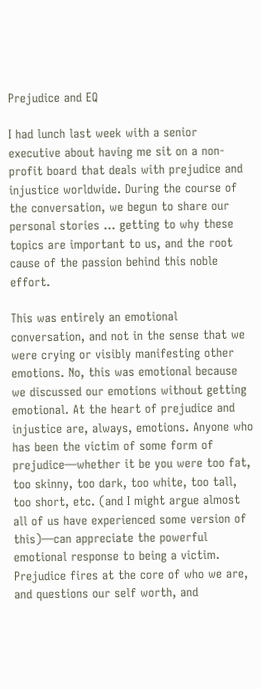Prejudice and EQ

I had lunch last week with a senior executive about having me sit on a non-profit board that deals with prejudice and injustice worldwide. During the course of the conversation, we begun to share our personal stories … getting to why these topics are important to us, and the root cause of the passion behind this noble effort.

This was entirely an emotional conversation, and not in the sense that we were crying or visibly manifesting other emotions. No, this was emotional because we discussed our emotions without getting emotional. At the heart of prejudice and injustice are, always, emotions. Anyone who has been the victim of some form of prejudice—whether it be you were too fat, too skinny, too dark, too white, too tall, too short, etc. (and I might argue almost all of us have experienced some version of this)—can appreciate the powerful emotional response to being a victim. Prejudice fires at the core of who we are, and questions our self worth, and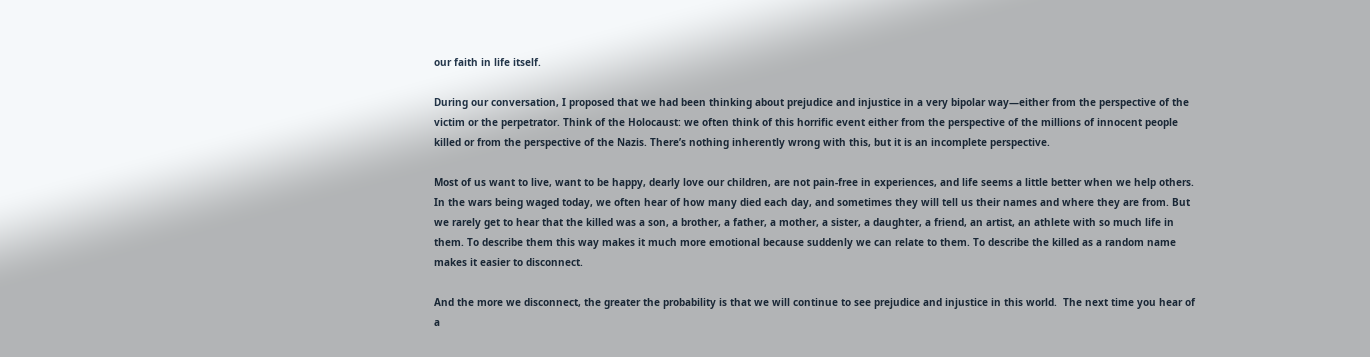our faith in life itself.

During our conversation, I proposed that we had been thinking about prejudice and injustice in a very bipolar way—either from the perspective of the victim or the perpetrator. Think of the Holocaust: we often think of this horrific event either from the perspective of the millions of innocent people killed or from the perspective of the Nazis. There’s nothing inherently wrong with this, but it is an incomplete perspective.

Most of us want to live, want to be happy, dearly love our children, are not pain-free in experiences, and life seems a little better when we help others.  In the wars being waged today, we often hear of how many died each day, and sometimes they will tell us their names and where they are from. But we rarely get to hear that the killed was a son, a brother, a father, a mother, a sister, a daughter, a friend, an artist, an athlete with so much life in them. To describe them this way makes it much more emotional because suddenly we can relate to them. To describe the killed as a random name makes it easier to disconnect.

And the more we disconnect, the greater the probability is that we will continue to see prejudice and injustice in this world.  The next time you hear of a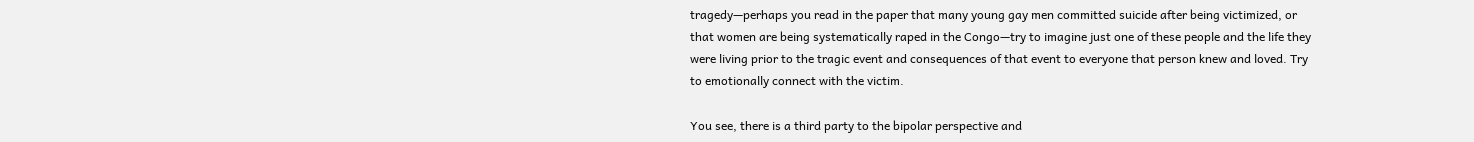tragedy—perhaps you read in the paper that many young gay men committed suicide after being victimized, or that women are being systematically raped in the Congo—try to imagine just one of these people and the life they were living prior to the tragic event and consequences of that event to everyone that person knew and loved. Try to emotionally connect with the victim.

You see, there is a third party to the bipolar perspective and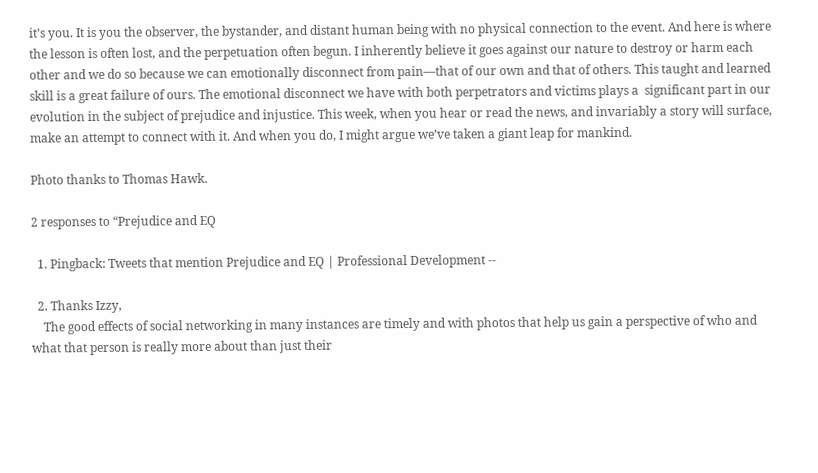it’s you. It is you the observer, the bystander, and distant human being with no physical connection to the event. And here is where the lesson is often lost, and the perpetuation often begun. I inherently believe it goes against our nature to destroy or harm each other and we do so because we can emotionally disconnect from pain—that of our own and that of others. This taught and learned skill is a great failure of ours. The emotional disconnect we have with both perpetrators and victims plays a  significant part in our evolution in the subject of prejudice and injustice. This week, when you hear or read the news, and invariably a story will surface, make an attempt to connect with it. And when you do, I might argue we’ve taken a giant leap for mankind.

Photo thanks to Thomas Hawk.

2 responses to “Prejudice and EQ

  1. Pingback: Tweets that mention Prejudice and EQ | Professional Development --

  2. Thanks Izzy,
    The good effects of social networking in many instances are timely and with photos that help us gain a perspective of who and what that person is really more about than just their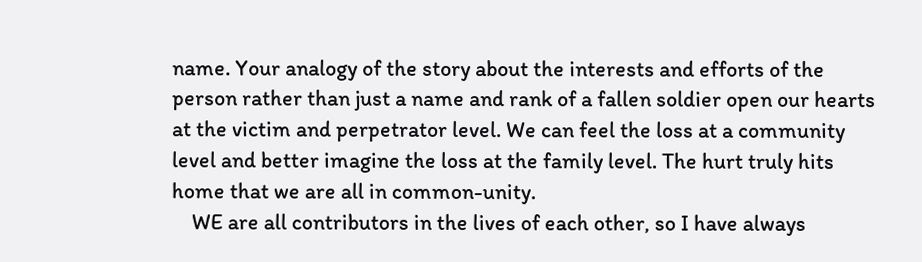name. Your analogy of the story about the interests and efforts of the person rather than just a name and rank of a fallen soldier open our hearts at the victim and perpetrator level. We can feel the loss at a community level and better imagine the loss at the family level. The hurt truly hits home that we are all in common-unity.
    WE are all contributors in the lives of each other, so I have always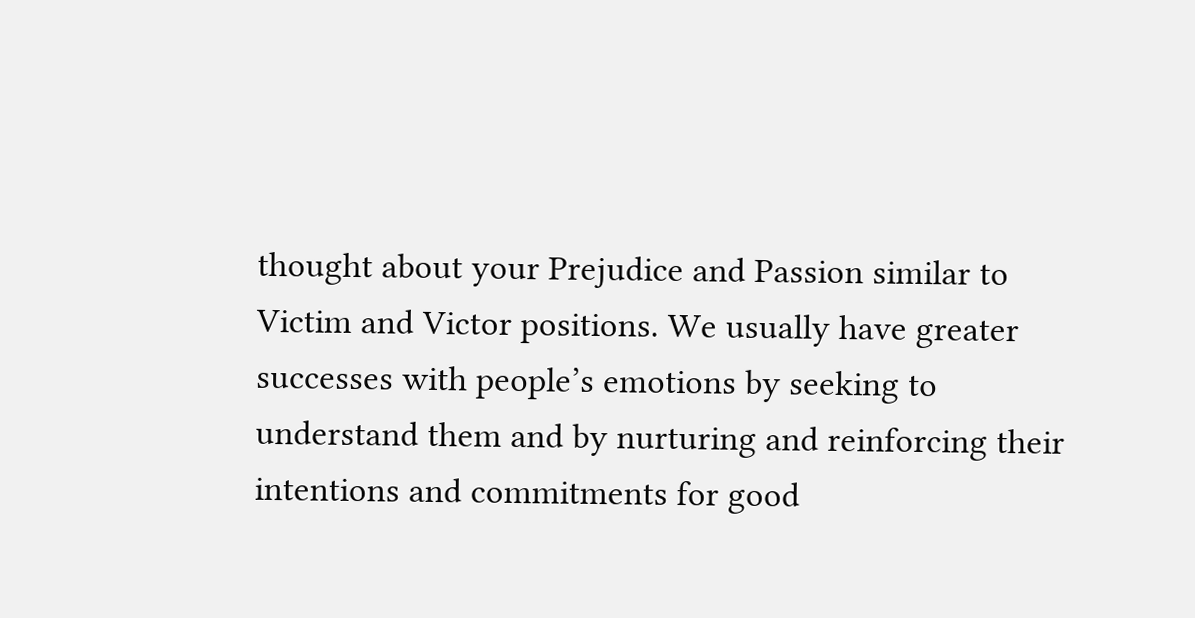thought about your Prejudice and Passion similar to Victim and Victor positions. We usually have greater successes with people’s emotions by seeking to understand them and by nurturing and reinforcing their intentions and commitments for good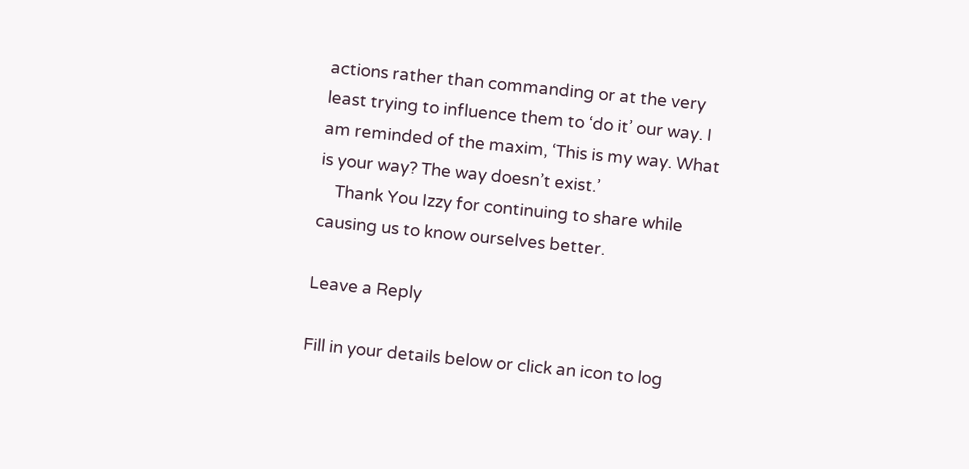actions rather than commanding or at the very least trying to influence them to ‘do it’ our way. I am reminded of the maxim, ‘This is my way. What is your way? The way doesn’t exist.’
    Thank You Izzy for continuing to share while causing us to know ourselves better.

Leave a Reply

Fill in your details below or click an icon to log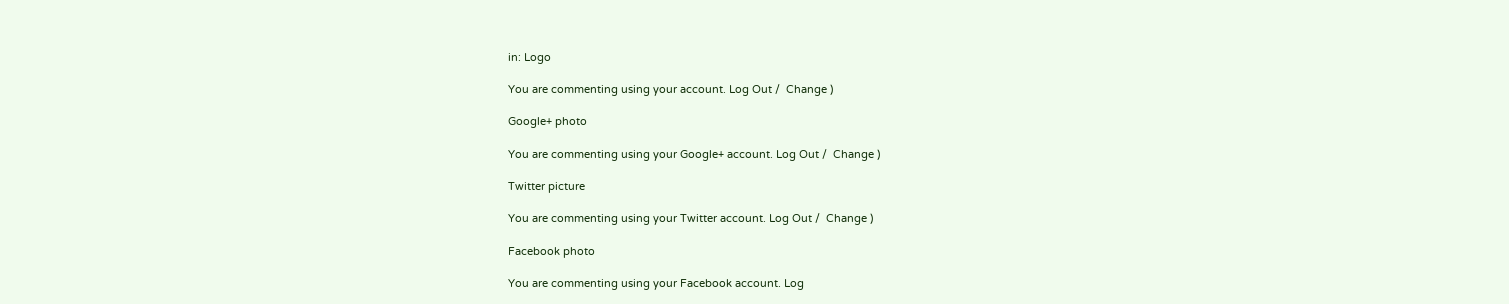in: Logo

You are commenting using your account. Log Out /  Change )

Google+ photo

You are commenting using your Google+ account. Log Out /  Change )

Twitter picture

You are commenting using your Twitter account. Log Out /  Change )

Facebook photo

You are commenting using your Facebook account. Log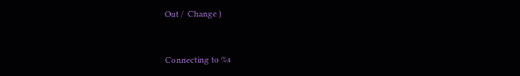Out /  Change )


Connecting to %s